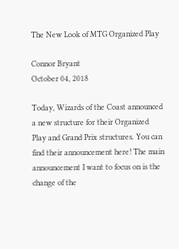The New Look of MTG Organized Play

Connor Bryant
October 04, 2018

Today, Wizards of the Coast announced a new structure for their Organized Play and Grand Prix structures. You can find their announcement here! The main announcement I want to focus on is the change of the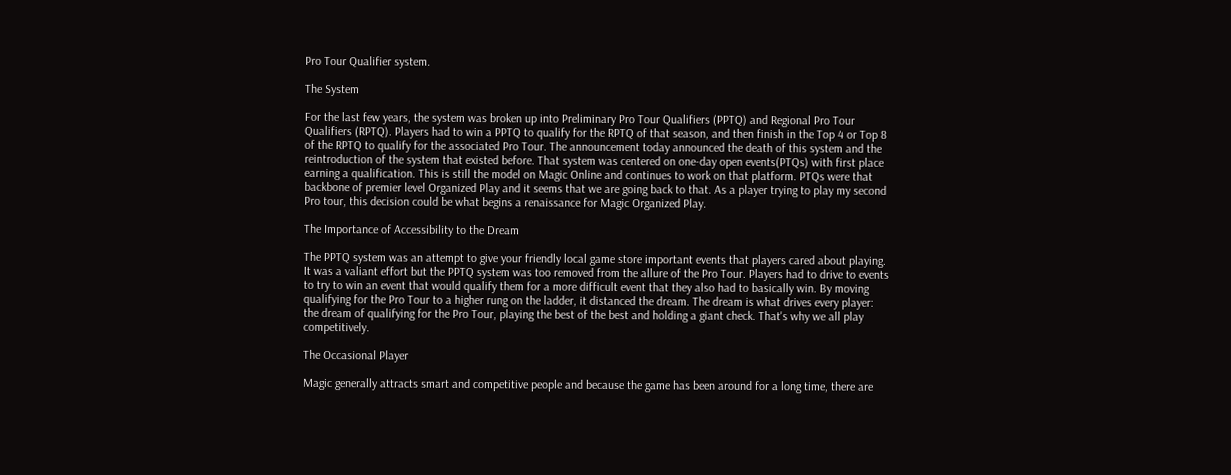Pro Tour Qualifier system.

The System

For the last few years, the system was broken up into Preliminary Pro Tour Qualifiers (PPTQ) and Regional Pro Tour Qualifiers (RPTQ). Players had to win a PPTQ to qualify for the RPTQ of that season, and then finish in the Top 4 or Top 8 of the RPTQ to qualify for the associated Pro Tour. The announcement today announced the death of this system and the reintroduction of the system that existed before. That system was centered on one-day open events(PTQs) with first place earning a qualification. This is still the model on Magic Online and continues to work on that platform. PTQs were that backbone of premier level Organized Play and it seems that we are going back to that. As a player trying to play my second Pro tour, this decision could be what begins a renaissance for Magic Organized Play.

The Importance of Accessibility to the Dream

The PPTQ system was an attempt to give your friendly local game store important events that players cared about playing. It was a valiant effort but the PPTQ system was too removed from the allure of the Pro Tour. Players had to drive to events to try to win an event that would qualify them for a more difficult event that they also had to basically win. By moving qualifying for the Pro Tour to a higher rung on the ladder, it distanced the dream. The dream is what drives every player: the dream of qualifying for the Pro Tour, playing the best of the best and holding a giant check. That's why we all play competitively.

The Occasional Player

Magic generally attracts smart and competitive people and because the game has been around for a long time, there are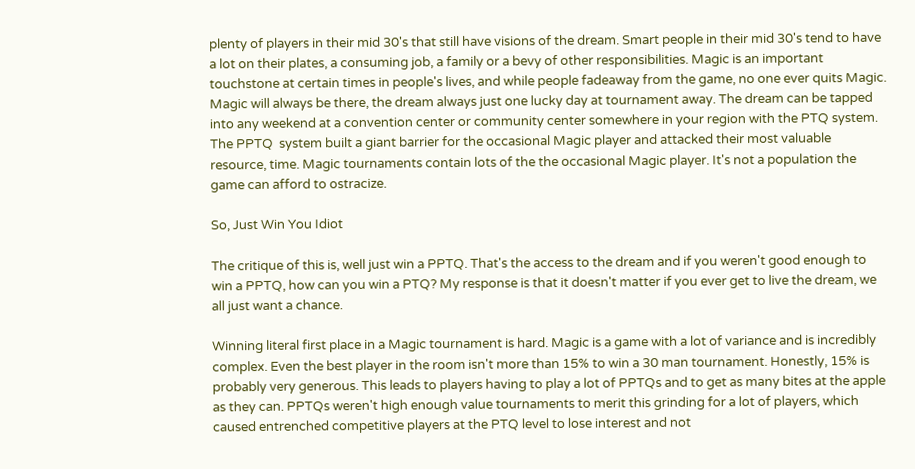plenty of players in their mid 30's that still have visions of the dream. Smart people in their mid 30's tend to have a lot on their plates, a consuming job, a family or a bevy of other responsibilities. Magic is an important touchstone at certain times in people's lives, and while people fadeaway from the game, no one ever quits Magic. Magic will always be there, the dream always just one lucky day at tournament away. The dream can be tapped into any weekend at a convention center or community center somewhere in your region with the PTQ system. The PPTQ  system built a giant barrier for the occasional Magic player and attacked their most valuable resource, time. Magic tournaments contain lots of the the occasional Magic player. It's not a population the game can afford to ostracize.

So, Just Win You Idiot

The critique of this is, well just win a PPTQ. That's the access to the dream and if you weren't good enough to win a PPTQ, how can you win a PTQ? My response is that it doesn't matter if you ever get to live the dream, we all just want a chance.

Winning literal first place in a Magic tournament is hard. Magic is a game with a lot of variance and is incredibly complex. Even the best player in the room isn't more than 15% to win a 30 man tournament. Honestly, 15% is probably very generous. This leads to players having to play a lot of PPTQs and to get as many bites at the apple as they can. PPTQs weren't high enough value tournaments to merit this grinding for a lot of players, which caused entrenched competitive players at the PTQ level to lose interest and not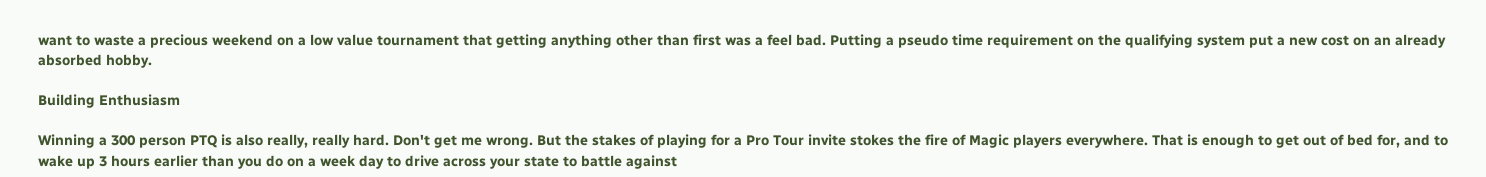want to waste a precious weekend on a low value tournament that getting anything other than first was a feel bad. Putting a pseudo time requirement on the qualifying system put a new cost on an already absorbed hobby.

Building Enthusiasm

Winning a 300 person PTQ is also really, really hard. Don't get me wrong. But the stakes of playing for a Pro Tour invite stokes the fire of Magic players everywhere. That is enough to get out of bed for, and to wake up 3 hours earlier than you do on a week day to drive across your state to battle against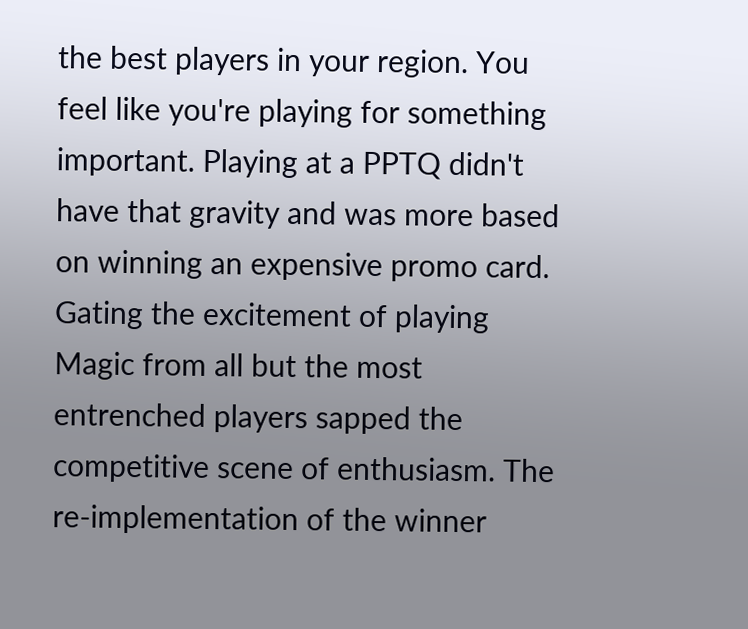the best players in your region. You feel like you're playing for something important. Playing at a PPTQ didn't have that gravity and was more based on winning an expensive promo card. Gating the excitement of playing Magic from all but the most entrenched players sapped the competitive scene of enthusiasm. The re-implementation of the winner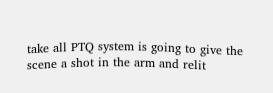take all PTQ system is going to give the scene a shot in the arm and relit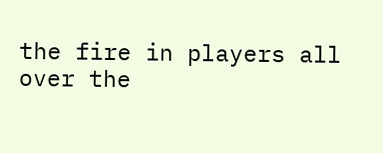the fire in players all over the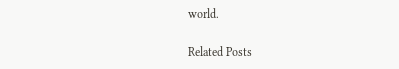world.

Related Posts